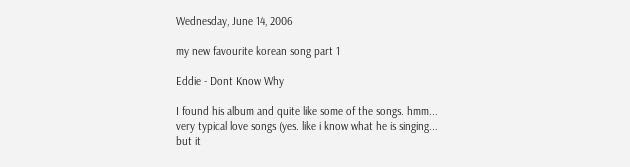Wednesday, June 14, 2006

my new favourite korean song part 1

Eddie - Dont Know Why

I found his album and quite like some of the songs. hmm... very typical love songs (yes. like i know what he is singing... but it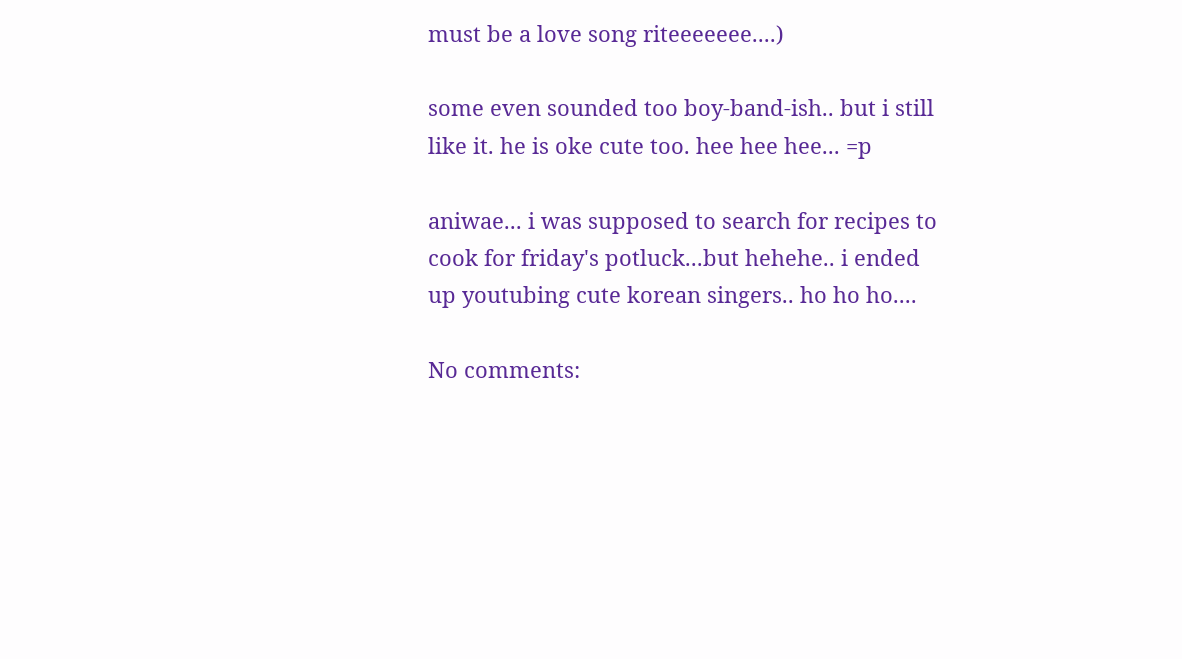must be a love song riteeeeeee....)

some even sounded too boy-band-ish.. but i still like it. he is oke cute too. hee hee hee... =p

aniwae... i was supposed to search for recipes to cook for friday's potluck...but hehehe.. i ended up youtubing cute korean singers.. ho ho ho....

No comments: